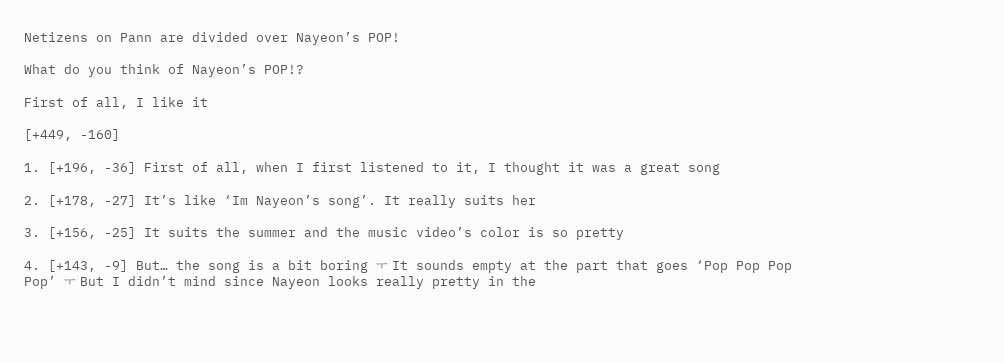Netizens on Pann are divided over Nayeon’s POP!

What do you think of Nayeon’s POP!?

First of all, I like it

[+449, -160]

1. [+196, -36] First of all, when I first listened to it, I thought it was a great song

2. [+178, -27] It’s like ‘Im Nayeon’s song’. It really suits her

3. [+156, -25] It suits the summer and the music video’s color is so pretty

4. [+143, -9] But… the song is a bit boring ㅜ It sounds empty at the part that goes ‘Pop Pop Pop Pop’ ㅜ But I didn’t mind since Nayeon looks really pretty in the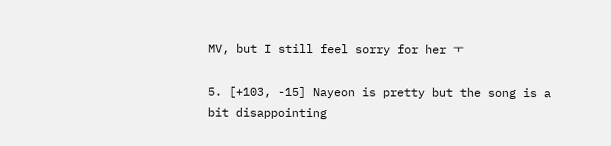MV, but I still feel sorry for her ㅜ

5. [+103, -15] Nayeon is pretty but the song is a bit disappointing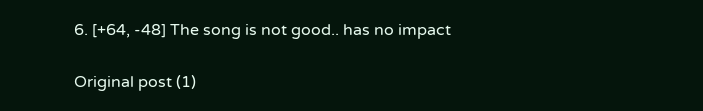6. [+64, -48] The song is not good.. has no impact

Original post (1)